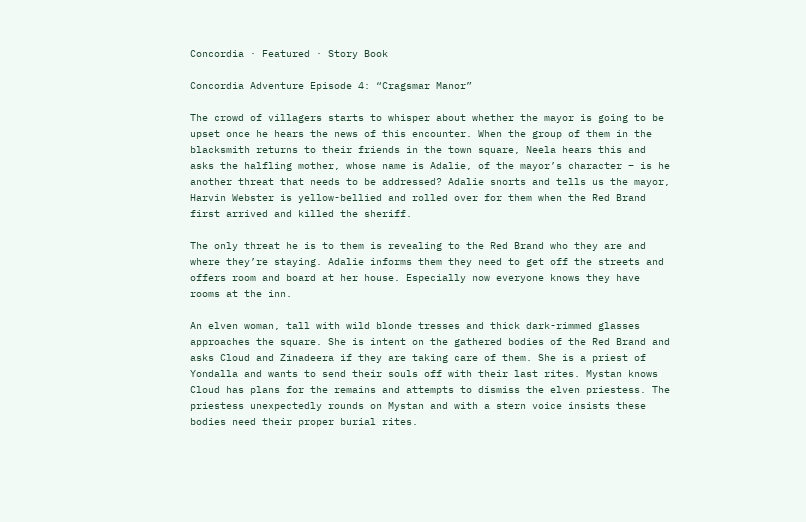Concordia · Featured · Story Book

Concordia Adventure Episode 4: “Cragsmar Manor”

The crowd of villagers starts to whisper about whether the mayor is going to be upset once he hears the news of this encounter. When the group of them in the blacksmith returns to their friends in the town square, Neela hears this and asks the halfling mother, whose name is Adalie, of the mayor’s character – is he another threat that needs to be addressed? Adalie snorts and tells us the mayor, Harvin Webster is yellow-bellied and rolled over for them when the Red Brand first arrived and killed the sheriff.

The only threat he is to them is revealing to the Red Brand who they are and where they’re staying. Adalie informs them they need to get off the streets and offers room and board at her house. Especially now everyone knows they have rooms at the inn.

An elven woman, tall with wild blonde tresses and thick dark-rimmed glasses approaches the square. She is intent on the gathered bodies of the Red Brand and asks Cloud and Zinadeera if they are taking care of them. She is a priest of Yondalla and wants to send their souls off with their last rites. Mystan knows Cloud has plans for the remains and attempts to dismiss the elven priestess. The priestess unexpectedly rounds on Mystan and with a stern voice insists these bodies need their proper burial rites.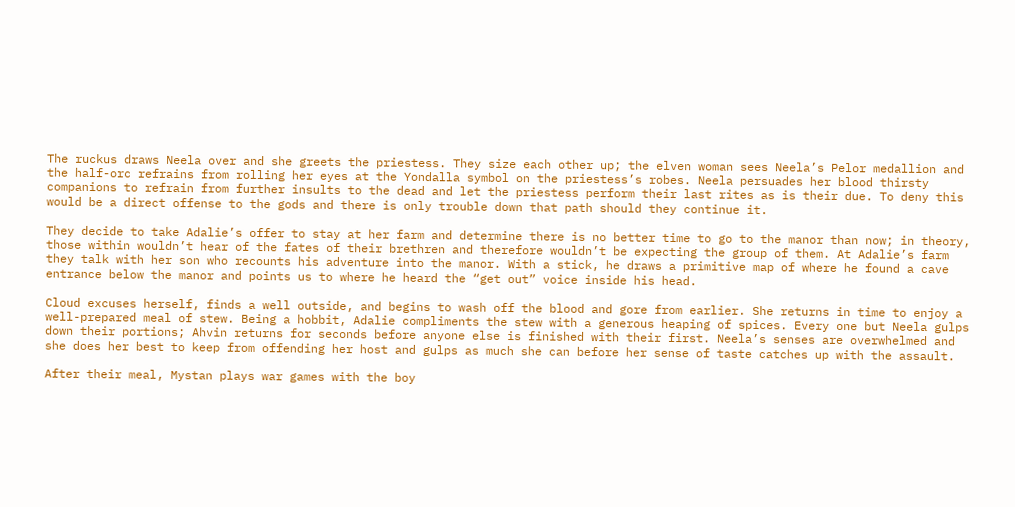The ruckus draws Neela over and she greets the priestess. They size each other up; the elven woman sees Neela’s Pelor medallion and the half-orc refrains from rolling her eyes at the Yondalla symbol on the priestess’s robes. Neela persuades her blood thirsty companions to refrain from further insults to the dead and let the priestess perform their last rites as is their due. To deny this would be a direct offense to the gods and there is only trouble down that path should they continue it.

They decide to take Adalie’s offer to stay at her farm and determine there is no better time to go to the manor than now; in theory, those within wouldn’t hear of the fates of their brethren and therefore wouldn’t be expecting the group of them. At Adalie’s farm they talk with her son who recounts his adventure into the manor. With a stick, he draws a primitive map of where he found a cave entrance below the manor and points us to where he heard the “get out” voice inside his head.

Cloud excuses herself, finds a well outside, and begins to wash off the blood and gore from earlier. She returns in time to enjoy a well-prepared meal of stew. Being a hobbit, Adalie compliments the stew with a generous heaping of spices. Every one but Neela gulps down their portions; Ahvin returns for seconds before anyone else is finished with their first. Neela’s senses are overwhelmed and she does her best to keep from offending her host and gulps as much she can before her sense of taste catches up with the assault.

After their meal, Mystan plays war games with the boy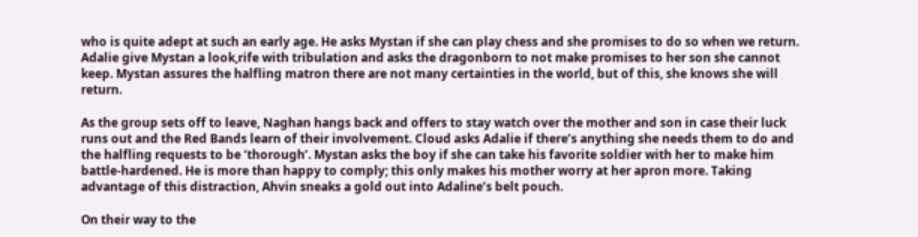who is quite adept at such an early age. He asks Mystan if she can play chess and she promises to do so when we return. Adalie give Mystan a look,rife with tribulation and asks the dragonborn to not make promises to her son she cannot keep. Mystan assures the halfling matron there are not many certainties in the world, but of this, she knows she will return.

As the group sets off to leave, Naghan hangs back and offers to stay watch over the mother and son in case their luck runs out and the Red Bands learn of their involvement. Cloud asks Adalie if there’s anything she needs them to do and the halfling requests to be ‘thorough’. Mystan asks the boy if she can take his favorite soldier with her to make him battle-hardened. He is more than happy to comply; this only makes his mother worry at her apron more. Taking advantage of this distraction, Ahvin sneaks a gold out into Adaline’s belt pouch.

On their way to the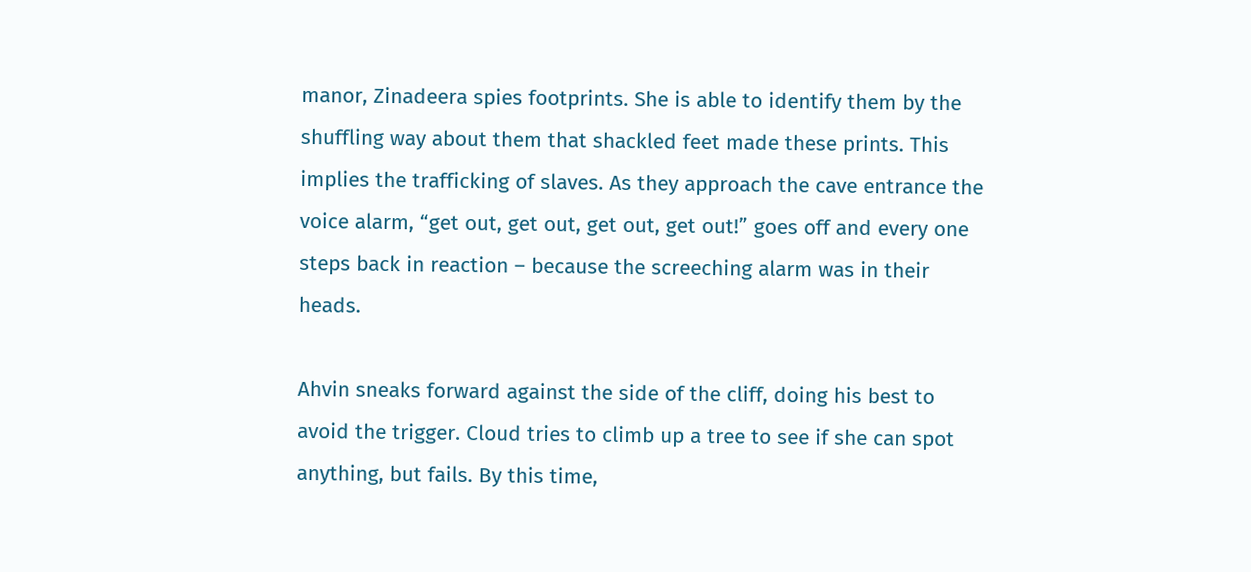manor, Zinadeera spies footprints. She is able to identify them by the shuffling way about them that shackled feet made these prints. This implies the trafficking of slaves. As they approach the cave entrance the voice alarm, “get out, get out, get out, get out!” goes off and every one steps back in reaction – because the screeching alarm was in their heads.

Ahvin sneaks forward against the side of the cliff, doing his best to avoid the trigger. Cloud tries to climb up a tree to see if she can spot anything, but fails. By this time,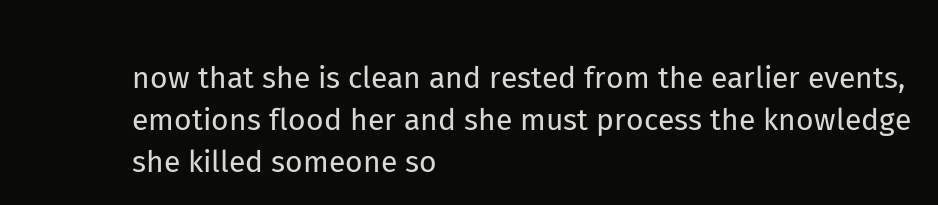now that she is clean and rested from the earlier events, emotions flood her and she must process the knowledge she killed someone so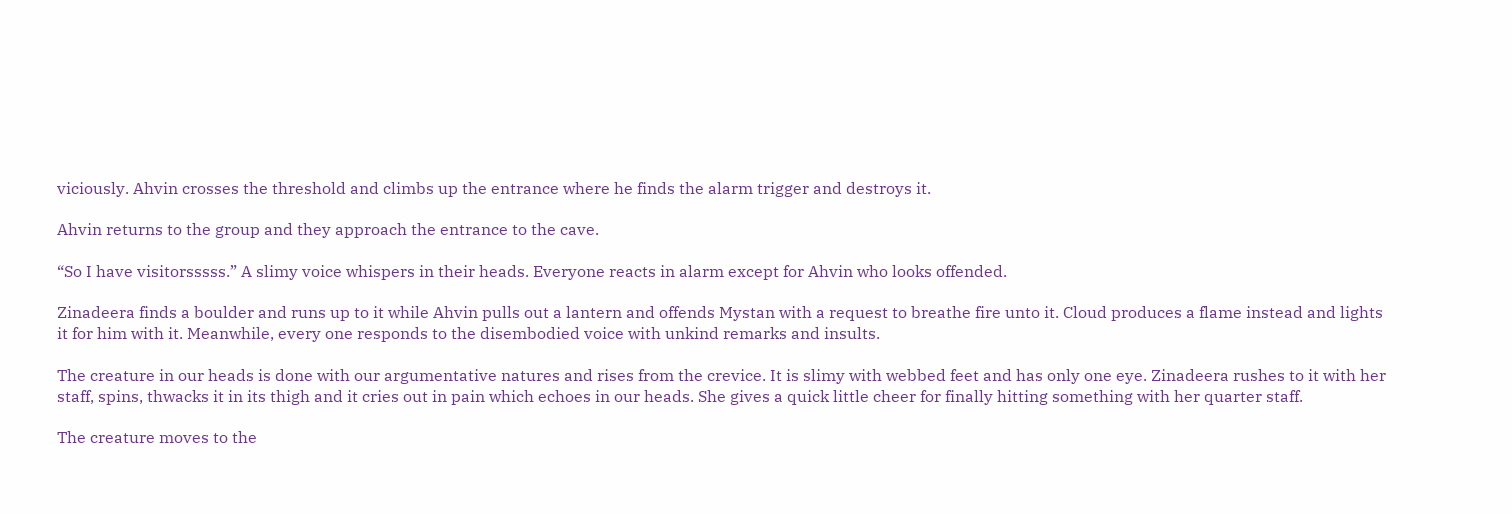viciously. Ahvin crosses the threshold and climbs up the entrance where he finds the alarm trigger and destroys it.

Ahvin returns to the group and they approach the entrance to the cave.

“So I have visitorsssss.” A slimy voice whispers in their heads. Everyone reacts in alarm except for Ahvin who looks offended.

Zinadeera finds a boulder and runs up to it while Ahvin pulls out a lantern and offends Mystan with a request to breathe fire unto it. Cloud produces a flame instead and lights it for him with it. Meanwhile, every one responds to the disembodied voice with unkind remarks and insults.

The creature in our heads is done with our argumentative natures and rises from the crevice. It is slimy with webbed feet and has only one eye. Zinadeera rushes to it with her staff, spins, thwacks it in its thigh and it cries out in pain which echoes in our heads. She gives a quick little cheer for finally hitting something with her quarter staff.

The creature moves to the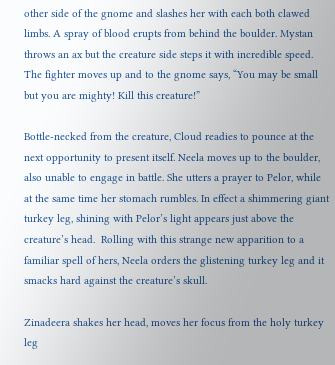other side of the gnome and slashes her with each both clawed limbs. A spray of blood erupts from behind the boulder. Mystan throws an ax but the creature side steps it with incredible speed.  The fighter moves up and to the gnome says, “You may be small but you are mighty! Kill this creature!”

Bottle-necked from the creature, Cloud readies to pounce at the next opportunity to present itself. Neela moves up to the boulder, also unable to engage in battle. She utters a prayer to Pelor, while at the same time her stomach rumbles. In effect a shimmering giant turkey leg, shining with Pelor’s light appears just above the creature’s head.  Rolling with this strange new apparition to a familiar spell of hers, Neela orders the glistening turkey leg and it smacks hard against the creature’s skull.

Zinadeera shakes her head, moves her focus from the holy turkey leg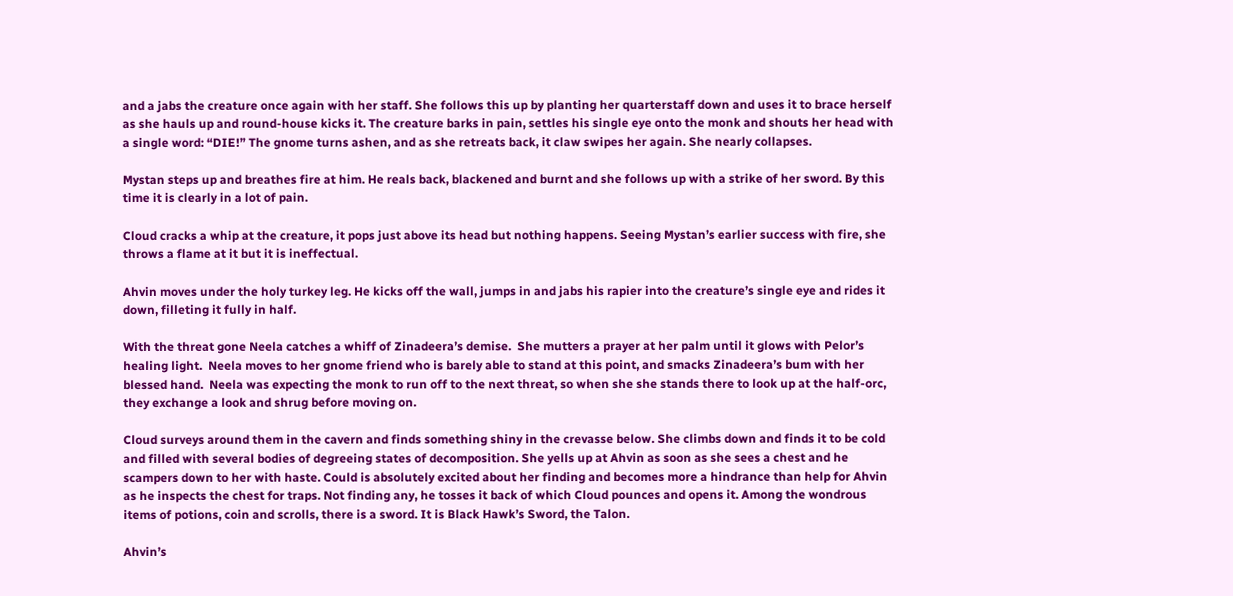and a jabs the creature once again with her staff. She follows this up by planting her quarterstaff down and uses it to brace herself as she hauls up and round-house kicks it. The creature barks in pain, settles his single eye onto the monk and shouts her head with a single word: “DIE!” The gnome turns ashen, and as she retreats back, it claw swipes her again. She nearly collapses.

Mystan steps up and breathes fire at him. He reals back, blackened and burnt and she follows up with a strike of her sword. By this time it is clearly in a lot of pain.

Cloud cracks a whip at the creature, it pops just above its head but nothing happens. Seeing Mystan’s earlier success with fire, she throws a flame at it but it is ineffectual.

Ahvin moves under the holy turkey leg. He kicks off the wall, jumps in and jabs his rapier into the creature’s single eye and rides it down, filleting it fully in half.

With the threat gone Neela catches a whiff of Zinadeera’s demise.  She mutters a prayer at her palm until it glows with Pelor’s healing light.  Neela moves to her gnome friend who is barely able to stand at this point, and smacks Zinadeera’s bum with her blessed hand.  Neela was expecting the monk to run off to the next threat, so when she she stands there to look up at the half-orc, they exchange a look and shrug before moving on.

Cloud surveys around them in the cavern and finds something shiny in the crevasse below. She climbs down and finds it to be cold and filled with several bodies of degreeing states of decomposition. She yells up at Ahvin as soon as she sees a chest and he scampers down to her with haste. Could is absolutely excited about her finding and becomes more a hindrance than help for Ahvin as he inspects the chest for traps. Not finding any, he tosses it back of which Cloud pounces and opens it. Among the wondrous items of potions, coin and scrolls, there is a sword. It is Black Hawk’s Sword, the Talon.

Ahvin’s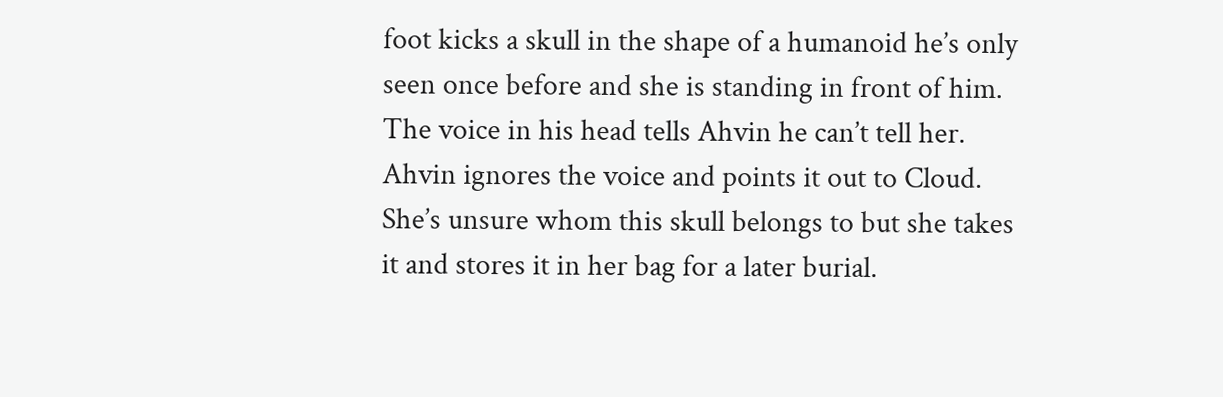foot kicks a skull in the shape of a humanoid he’s only seen once before and she is standing in front of him. The voice in his head tells Ahvin he can’t tell her. Ahvin ignores the voice and points it out to Cloud. She’s unsure whom this skull belongs to but she takes it and stores it in her bag for a later burial.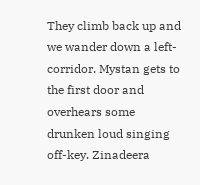They climb back up and we wander down a left-corridor. Mystan gets to the first door and overhears some drunken loud singing off-key. Zinadeera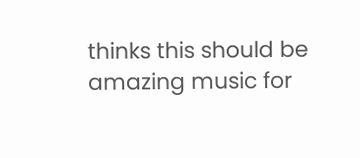thinks this should be amazing music for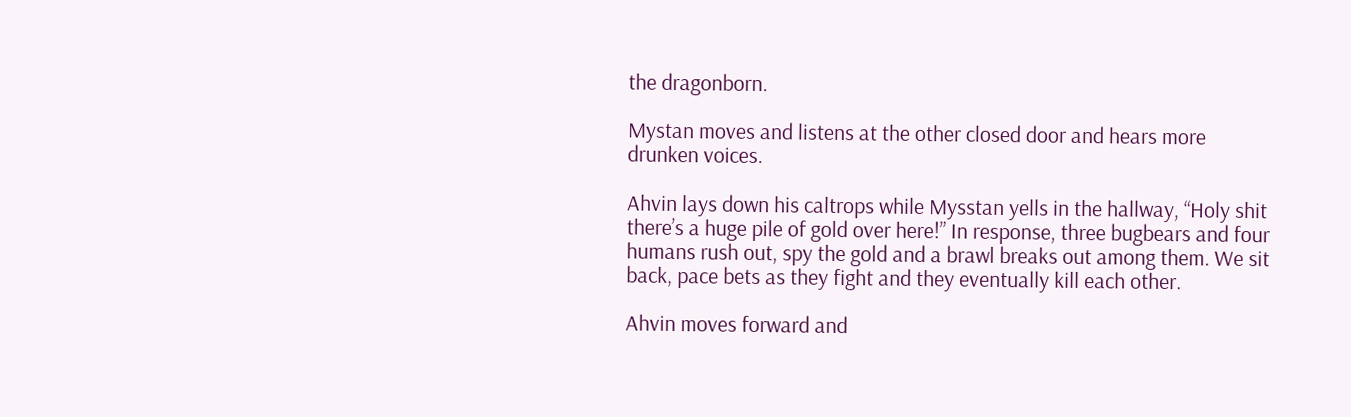the dragonborn.

Mystan moves and listens at the other closed door and hears more drunken voices.

Ahvin lays down his caltrops while Mysstan yells in the hallway, “Holy shit there’s a huge pile of gold over here!” In response, three bugbears and four humans rush out, spy the gold and a brawl breaks out among them. We sit back, pace bets as they fight and they eventually kill each other.

Ahvin moves forward and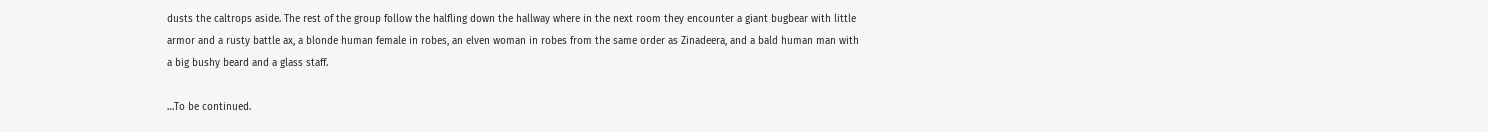dusts the caltrops aside. The rest of the group follow the halfling down the hallway where in the next room they encounter a giant bugbear with little armor and a rusty battle ax, a blonde human female in robes, an elven woman in robes from the same order as Zinadeera, and a bald human man with a big bushy beard and a glass staff.

…To be continued.